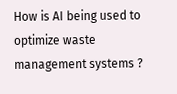How is AI being used to optimize waste management systems ?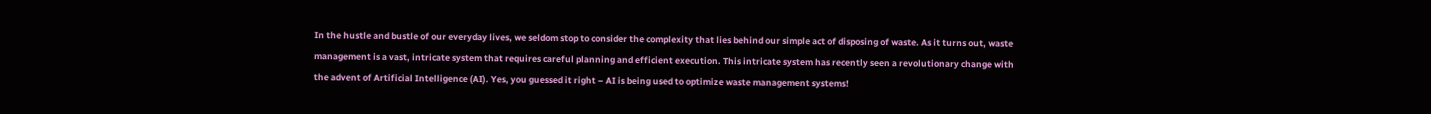In the hustle and bustle of our everyday lives, we seldom stop to consider the complexity that lies behind our simple act of disposing of waste. As it turns out, waste management is a vast, intricate system that requires careful planning and efficient execution. This intricate system has recently seen a revolutionary change with the advent of Artificial Intelligence (AI). Yes, you guessed it right – AI is being used to optimize waste management systems!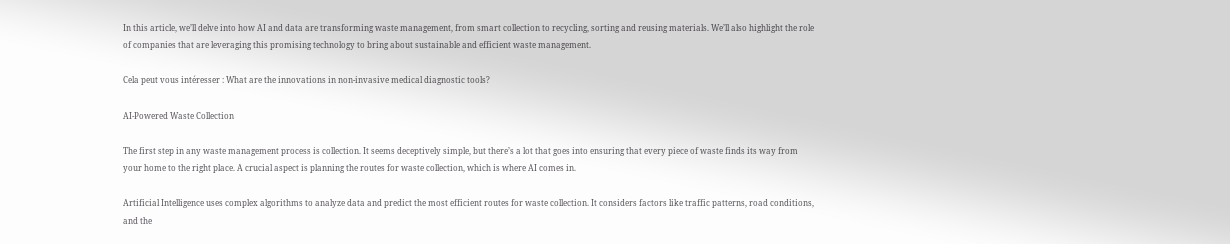In this article, we’ll delve into how AI and data are transforming waste management, from smart collection to recycling, sorting and reusing materials. We’ll also highlight the role of companies that are leveraging this promising technology to bring about sustainable and efficient waste management.

Cela peut vous intéresser : What are the innovations in non-invasive medical diagnostic tools?

AI-Powered Waste Collection

The first step in any waste management process is collection. It seems deceptively simple, but there’s a lot that goes into ensuring that every piece of waste finds its way from your home to the right place. A crucial aspect is planning the routes for waste collection, which is where AI comes in.

Artificial Intelligence uses complex algorithms to analyze data and predict the most efficient routes for waste collection. It considers factors like traffic patterns, road conditions, and the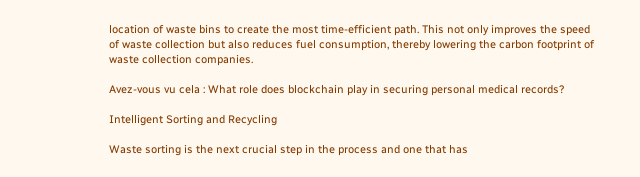location of waste bins to create the most time-efficient path. This not only improves the speed of waste collection but also reduces fuel consumption, thereby lowering the carbon footprint of waste collection companies.

Avez-vous vu cela : What role does blockchain play in securing personal medical records?

Intelligent Sorting and Recycling

Waste sorting is the next crucial step in the process and one that has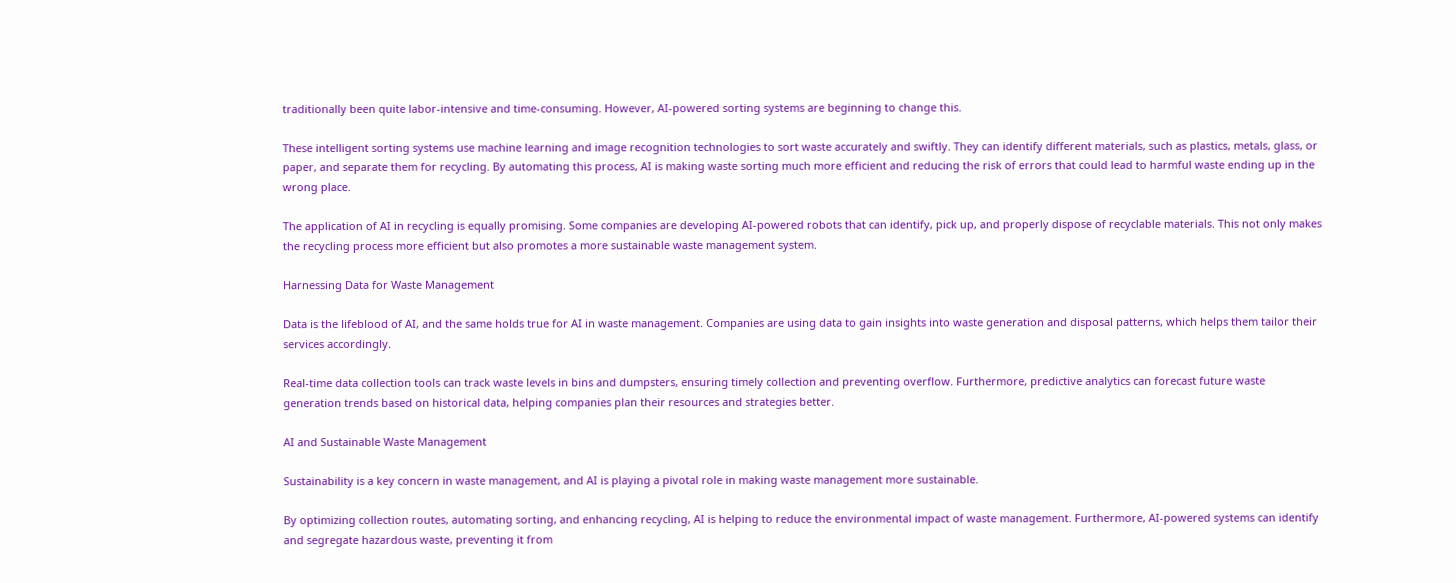traditionally been quite labor-intensive and time-consuming. However, AI-powered sorting systems are beginning to change this.

These intelligent sorting systems use machine learning and image recognition technologies to sort waste accurately and swiftly. They can identify different materials, such as plastics, metals, glass, or paper, and separate them for recycling. By automating this process, AI is making waste sorting much more efficient and reducing the risk of errors that could lead to harmful waste ending up in the wrong place.

The application of AI in recycling is equally promising. Some companies are developing AI-powered robots that can identify, pick up, and properly dispose of recyclable materials. This not only makes the recycling process more efficient but also promotes a more sustainable waste management system.

Harnessing Data for Waste Management

Data is the lifeblood of AI, and the same holds true for AI in waste management. Companies are using data to gain insights into waste generation and disposal patterns, which helps them tailor their services accordingly.

Real-time data collection tools can track waste levels in bins and dumpsters, ensuring timely collection and preventing overflow. Furthermore, predictive analytics can forecast future waste generation trends based on historical data, helping companies plan their resources and strategies better.

AI and Sustainable Waste Management

Sustainability is a key concern in waste management, and AI is playing a pivotal role in making waste management more sustainable.

By optimizing collection routes, automating sorting, and enhancing recycling, AI is helping to reduce the environmental impact of waste management. Furthermore, AI-powered systems can identify and segregate hazardous waste, preventing it from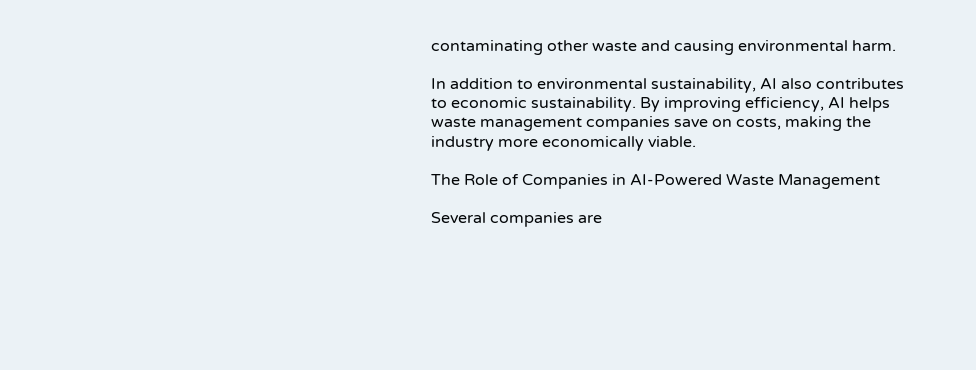contaminating other waste and causing environmental harm.

In addition to environmental sustainability, AI also contributes to economic sustainability. By improving efficiency, AI helps waste management companies save on costs, making the industry more economically viable.

The Role of Companies in AI-Powered Waste Management

Several companies are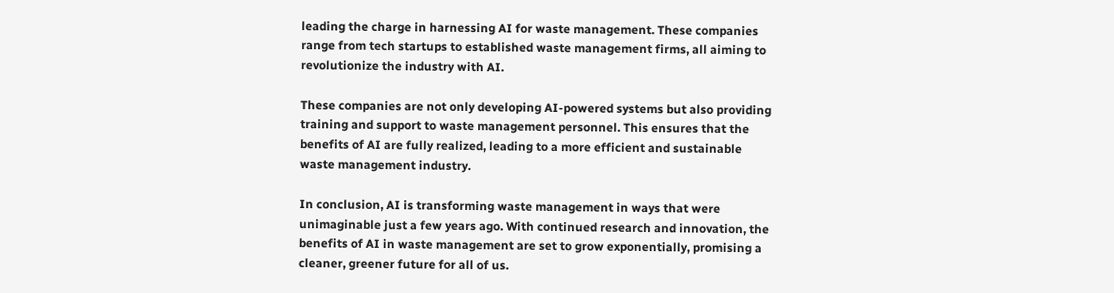leading the charge in harnessing AI for waste management. These companies range from tech startups to established waste management firms, all aiming to revolutionize the industry with AI.

These companies are not only developing AI-powered systems but also providing training and support to waste management personnel. This ensures that the benefits of AI are fully realized, leading to a more efficient and sustainable waste management industry.

In conclusion, AI is transforming waste management in ways that were unimaginable just a few years ago. With continued research and innovation, the benefits of AI in waste management are set to grow exponentially, promising a cleaner, greener future for all of us.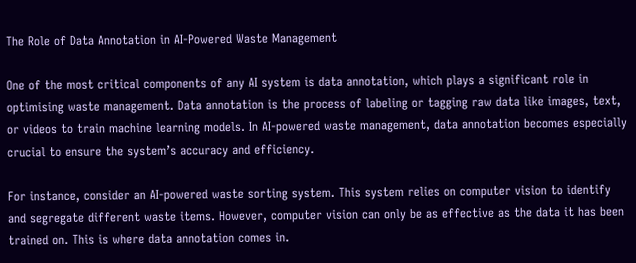The Role of Data Annotation in AI-Powered Waste Management

One of the most critical components of any AI system is data annotation, which plays a significant role in optimising waste management. Data annotation is the process of labeling or tagging raw data like images, text, or videos to train machine learning models. In AI-powered waste management, data annotation becomes especially crucial to ensure the system’s accuracy and efficiency.

For instance, consider an AI-powered waste sorting system. This system relies on computer vision to identify and segregate different waste items. However, computer vision can only be as effective as the data it has been trained on. This is where data annotation comes in.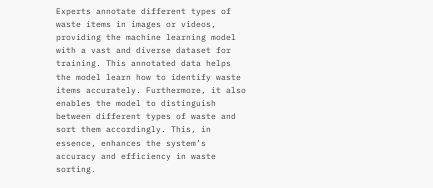Experts annotate different types of waste items in images or videos, providing the machine learning model with a vast and diverse dataset for training. This annotated data helps the model learn how to identify waste items accurately. Furthermore, it also enables the model to distinguish between different types of waste and sort them accordingly. This, in essence, enhances the system’s accuracy and efficiency in waste sorting.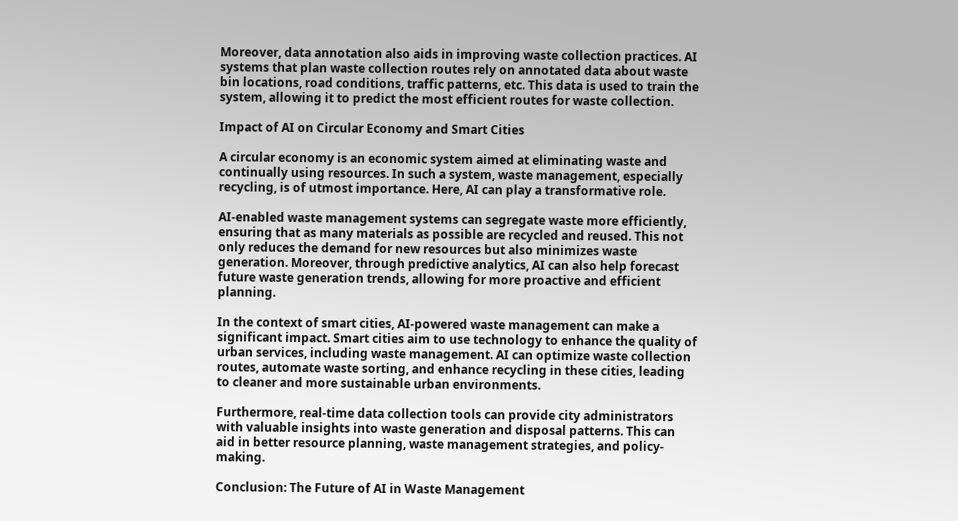Moreover, data annotation also aids in improving waste collection practices. AI systems that plan waste collection routes rely on annotated data about waste bin locations, road conditions, traffic patterns, etc. This data is used to train the system, allowing it to predict the most efficient routes for waste collection.

Impact of AI on Circular Economy and Smart Cities

A circular economy is an economic system aimed at eliminating waste and continually using resources. In such a system, waste management, especially recycling, is of utmost importance. Here, AI can play a transformative role.

AI-enabled waste management systems can segregate waste more efficiently, ensuring that as many materials as possible are recycled and reused. This not only reduces the demand for new resources but also minimizes waste generation. Moreover, through predictive analytics, AI can also help forecast future waste generation trends, allowing for more proactive and efficient planning.

In the context of smart cities, AI-powered waste management can make a significant impact. Smart cities aim to use technology to enhance the quality of urban services, including waste management. AI can optimize waste collection routes, automate waste sorting, and enhance recycling in these cities, leading to cleaner and more sustainable urban environments.

Furthermore, real-time data collection tools can provide city administrators with valuable insights into waste generation and disposal patterns. This can aid in better resource planning, waste management strategies, and policy-making.

Conclusion: The Future of AI in Waste Management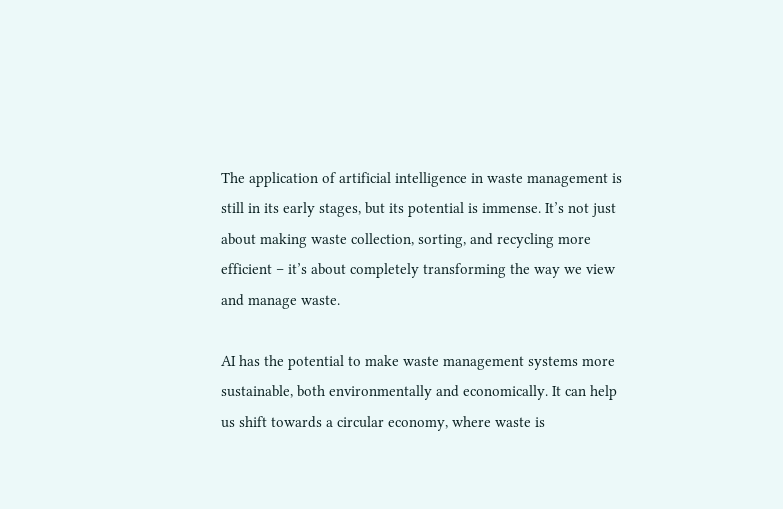The application of artificial intelligence in waste management is still in its early stages, but its potential is immense. It’s not just about making waste collection, sorting, and recycling more efficient – it’s about completely transforming the way we view and manage waste.

AI has the potential to make waste management systems more sustainable, both environmentally and economically. It can help us shift towards a circular economy, where waste is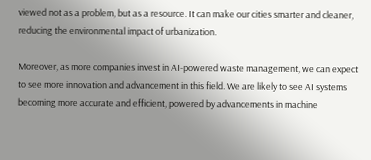viewed not as a problem, but as a resource. It can make our cities smarter and cleaner, reducing the environmental impact of urbanization.

Moreover, as more companies invest in AI-powered waste management, we can expect to see more innovation and advancement in this field. We are likely to see AI systems becoming more accurate and efficient, powered by advancements in machine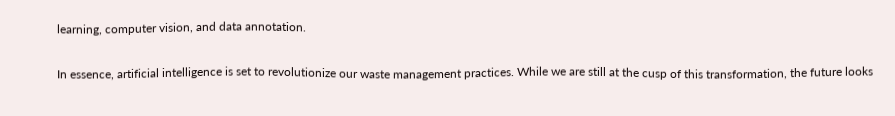learning, computer vision, and data annotation.

In essence, artificial intelligence is set to revolutionize our waste management practices. While we are still at the cusp of this transformation, the future looks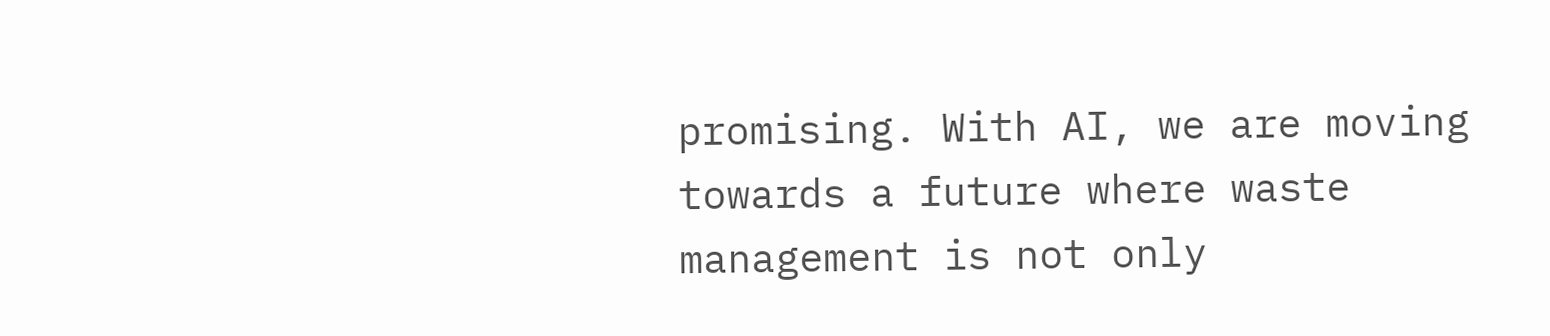promising. With AI, we are moving towards a future where waste management is not only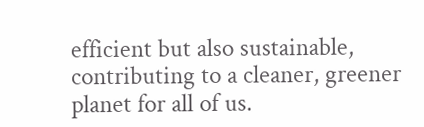efficient but also sustainable, contributing to a cleaner, greener planet for all of us.